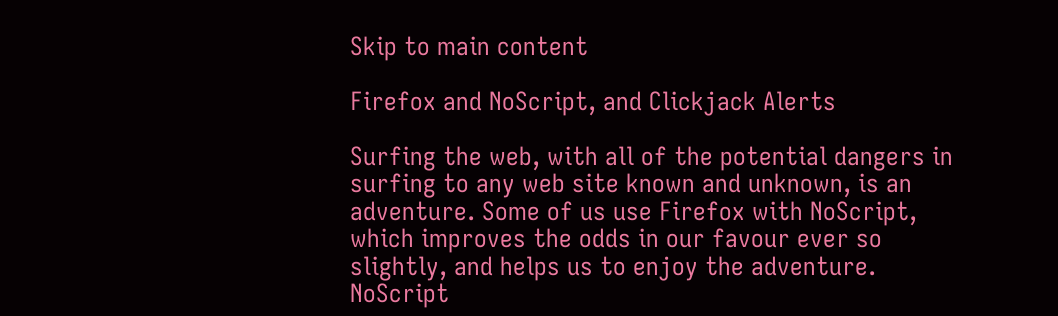Skip to main content

Firefox and NoScript, and Clickjack Alerts

Surfing the web, with all of the potential dangers in surfing to any web site known and unknown, is an adventure. Some of us use Firefox with NoScript, which improves the odds in our favour ever so slightly, and helps us to enjoy the adventure. NoScript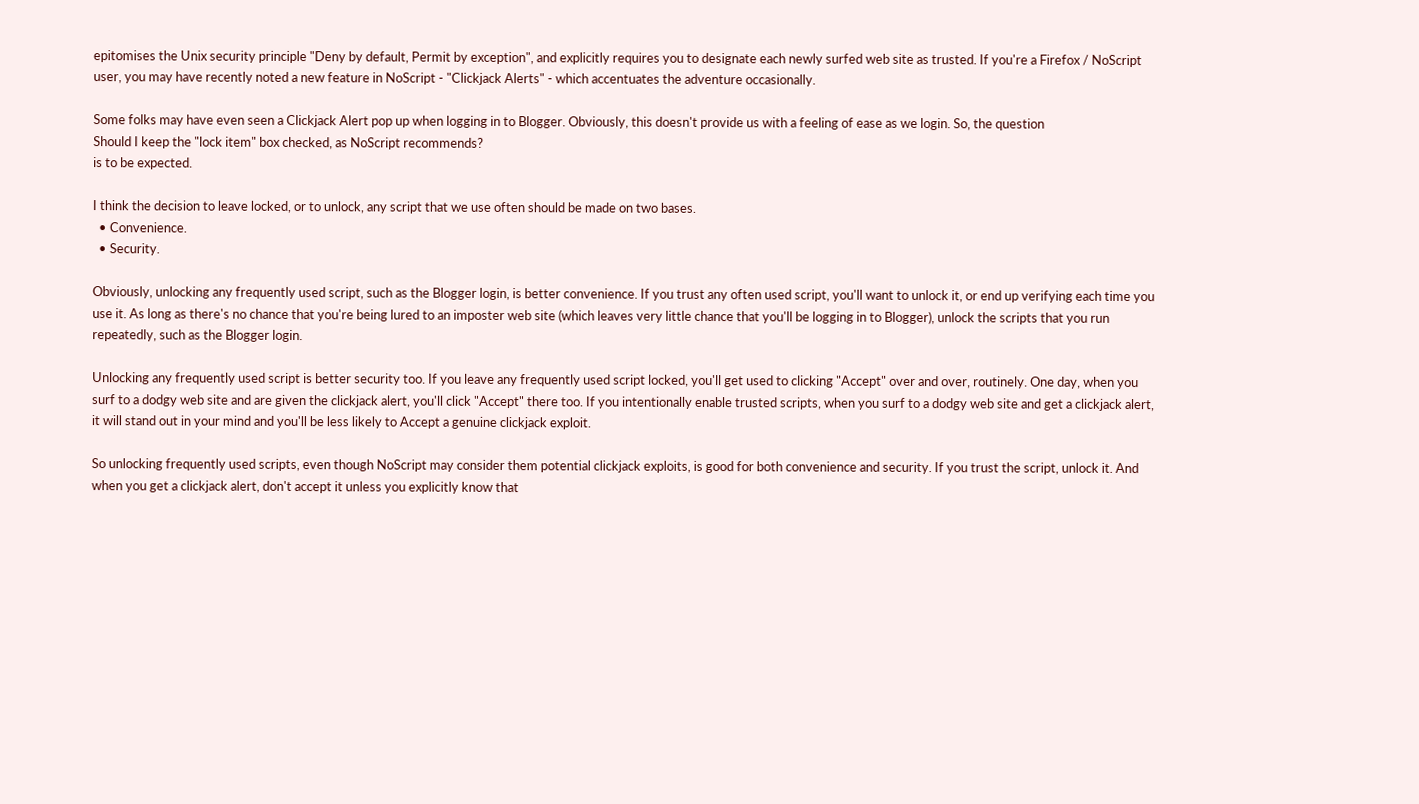epitomises the Unix security principle "Deny by default, Permit by exception", and explicitly requires you to designate each newly surfed web site as trusted. If you're a Firefox / NoScript user, you may have recently noted a new feature in NoScript - "Clickjack Alerts" - which accentuates the adventure occasionally.

Some folks may have even seen a Clickjack Alert pop up when logging in to Blogger. Obviously, this doesn't provide us with a feeling of ease as we login. So, the question
Should I keep the "lock item" box checked, as NoScript recommends?
is to be expected.

I think the decision to leave locked, or to unlock, any script that we use often should be made on two bases.
  • Convenience.
  • Security.

Obviously, unlocking any frequently used script, such as the Blogger login, is better convenience. If you trust any often used script, you'll want to unlock it, or end up verifying each time you use it. As long as there's no chance that you're being lured to an imposter web site (which leaves very little chance that you'll be logging in to Blogger), unlock the scripts that you run repeatedly, such as the Blogger login.

Unlocking any frequently used script is better security too. If you leave any frequently used script locked, you'll get used to clicking "Accept" over and over, routinely. One day, when you surf to a dodgy web site and are given the clickjack alert, you'll click "Accept" there too. If you intentionally enable trusted scripts, when you surf to a dodgy web site and get a clickjack alert, it will stand out in your mind and you'll be less likely to Accept a genuine clickjack exploit.

So unlocking frequently used scripts, even though NoScript may consider them potential clickjack exploits, is good for both convenience and security. If you trust the script, unlock it. And when you get a clickjack alert, don't accept it unless you explicitly know that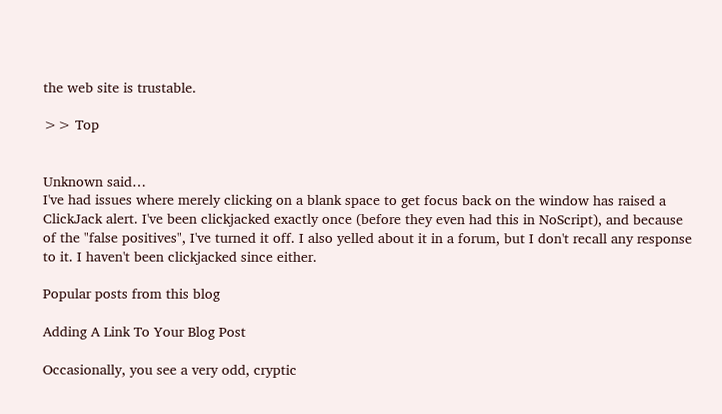the web site is trustable.

>> Top


Unknown said…
I've had issues where merely clicking on a blank space to get focus back on the window has raised a ClickJack alert. I've been clickjacked exactly once (before they even had this in NoScript), and because of the "false positives", I've turned it off. I also yelled about it in a forum, but I don't recall any response to it. I haven't been clickjacked since either.

Popular posts from this blog

Adding A Link To Your Blog Post

Occasionally, you see a very odd, cryptic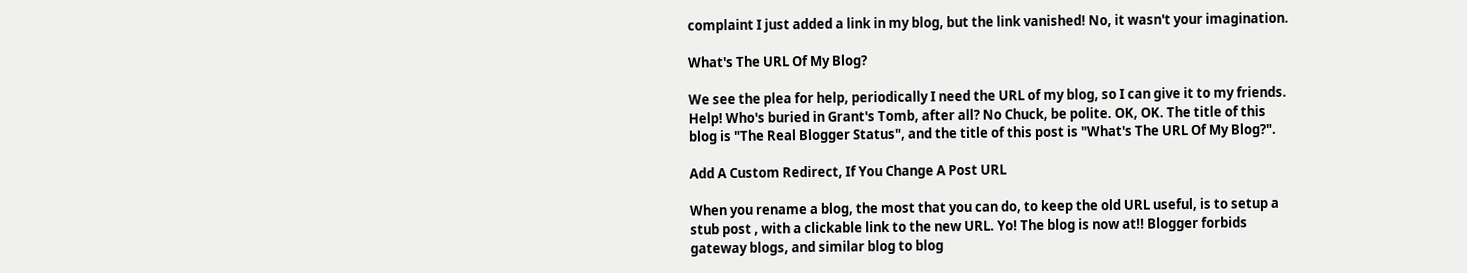complaint I just added a link in my blog, but the link vanished! No, it wasn't your imagination.

What's The URL Of My Blog?

We see the plea for help, periodically I need the URL of my blog, so I can give it to my friends. Help! Who's buried in Grant's Tomb, after all? No Chuck, be polite. OK, OK. The title of this blog is "The Real Blogger Status", and the title of this post is "What's The URL Of My Blog?".

Add A Custom Redirect, If You Change A Post URL

When you rename a blog, the most that you can do, to keep the old URL useful, is to setup a stub post , with a clickable link to the new URL. Yo! The blog is now at!! Blogger forbids gateway blogs, and similar blog to blog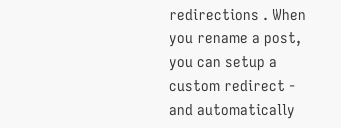redirections . When you rename a post, you can setup a custom redirect - and automatically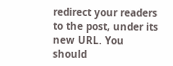redirect your readers to the post, under its new URL. You should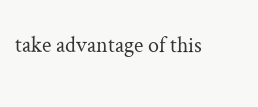take advantage of this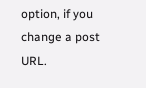option, if you change a post URL.